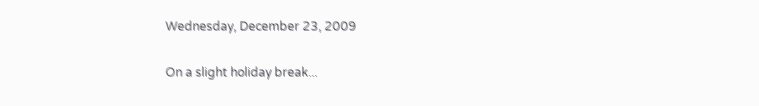Wednesday, December 23, 2009

On a slight holiday break...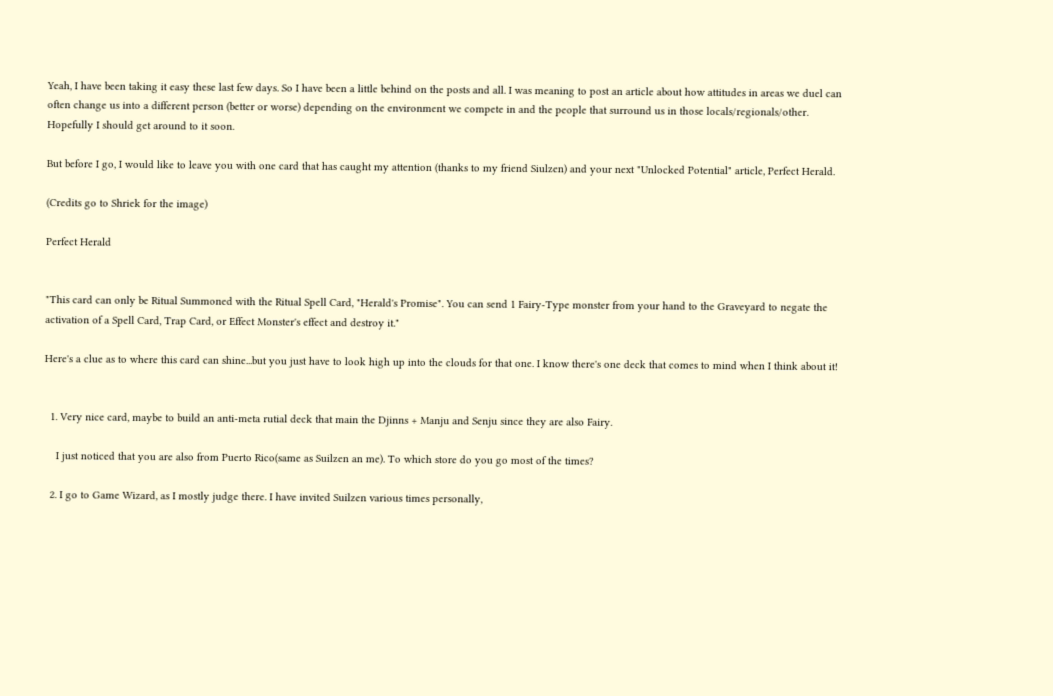Yeah, I have been taking it easy these last few days. So I have been a little behind on the posts and all. I was meaning to post an article about how attitudes in areas we duel can often change us into a different person (better or worse) depending on the environment we compete in and the people that surround us in those locals/regionals/other. Hopefully I should get around to it soon.

But before I go, I would like to leave you with one card that has caught my attention (thanks to my friend Siulzen) and your next "Unlocked Potential" article, Perfect Herald.

(Credits go to Shriek for the image)

Perfect Herald


"This card can only be Ritual Summoned with the Ritual Spell Card, "Herald's Promise". You can send 1 Fairy-Type monster from your hand to the Graveyard to negate the activation of a Spell Card, Trap Card, or Effect Monster's effect and destroy it."

Here's a clue as to where this card can shine...but you just have to look high up into the clouds for that one. I know there's one deck that comes to mind when I think about it!


  1. Very nice card, maybe to build an anti-meta rutial deck that main the Djinns + Manju and Senju since they are also Fairy.

    I just noticed that you are also from Puerto Rico(same as Suilzen an me). To which store do you go most of the times?

  2. I go to Game Wizard, as I mostly judge there. I have invited Suilzen various times personally,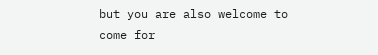but you are also welcome to come for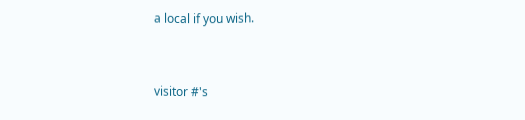a local if you wish.


visitor #'s